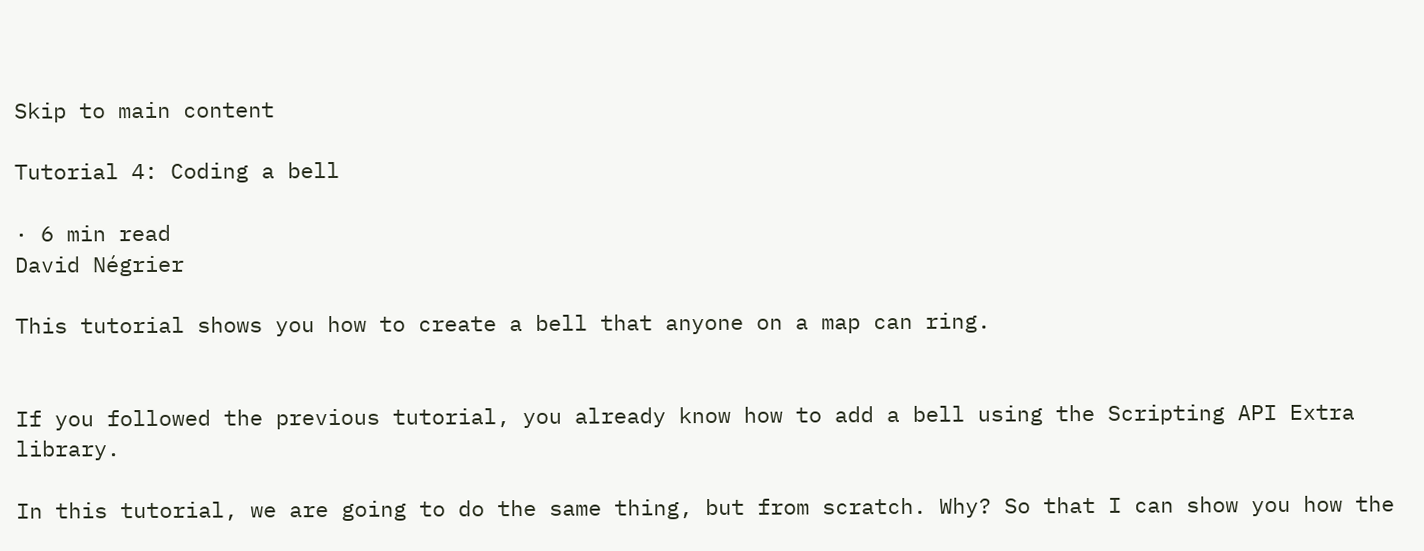Skip to main content

Tutorial 4: Coding a bell

· 6 min read
David Négrier

This tutorial shows you how to create a bell that anyone on a map can ring.


If you followed the previous tutorial, you already know how to add a bell using the Scripting API Extra library.

In this tutorial, we are going to do the same thing, but from scratch. Why? So that I can show you how the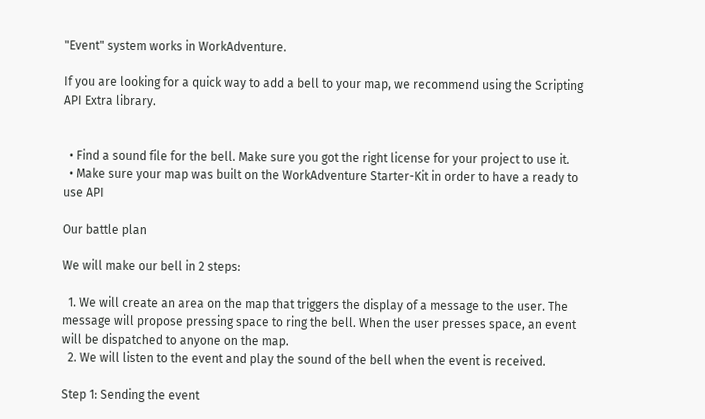"Event" system works in WorkAdventure.

If you are looking for a quick way to add a bell to your map, we recommend using the Scripting API Extra library.


  • Find a sound file for the bell. Make sure you got the right license for your project to use it.
  • Make sure your map was built on the WorkAdventure Starter-Kit in order to have a ready to use API

Our battle plan

We will make our bell in 2 steps:

  1. We will create an area on the map that triggers the display of a message to the user. The message will propose pressing space to ring the bell. When the user presses space, an event will be dispatched to anyone on the map.
  2. We will listen to the event and play the sound of the bell when the event is received.

Step 1: Sending the event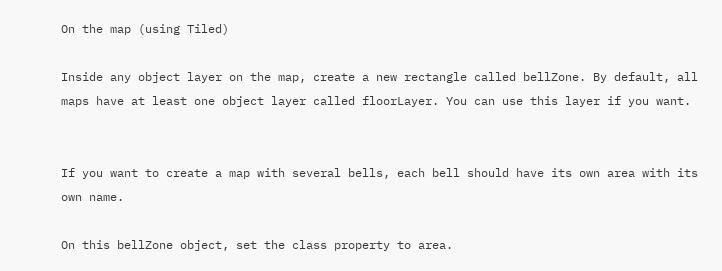On the map (using Tiled)

Inside any object layer on the map, create a new rectangle called bellZone. By default, all maps have at least one object layer called floorLayer. You can use this layer if you want.


If you want to create a map with several bells, each bell should have its own area with its own name.

On this bellZone object, set the class property to area.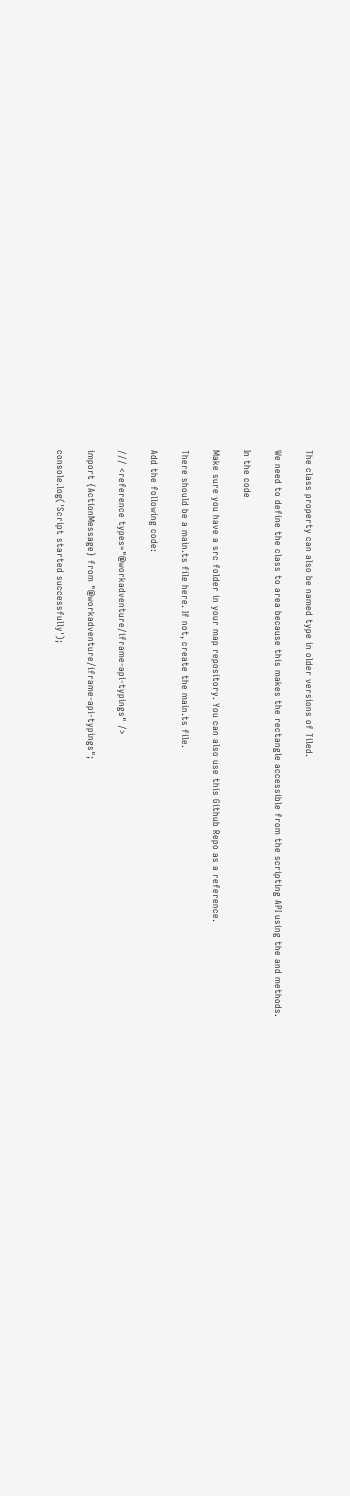The class property can also be named type in older versions of Tiled.

We need to define the class to area because this makes the rectangle accessible from the scripting API using the and methods.

In the code

Make sure you have a src folder in your map repository. You can also use this Github Repo as a reference.

There should be a main.ts file here. If not, create the main.ts file.

Add the following code:

/// <reference types="@workadventure/iframe-api-typings" />

import {ActionMessage} from "@workadventure/iframe-api-typings";

console.log('Script started successfully');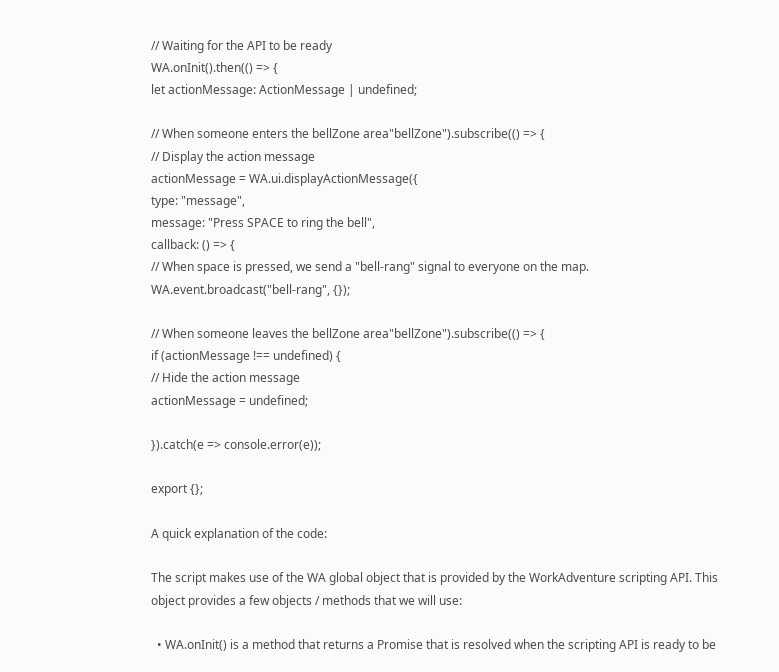// Waiting for the API to be ready
WA.onInit().then(() => {
let actionMessage: ActionMessage | undefined;

// When someone enters the bellZone area"bellZone").subscribe(() => {
// Display the action message
actionMessage = WA.ui.displayActionMessage({
type: "message",
message: "Press SPACE to ring the bell",
callback: () => {
// When space is pressed, we send a "bell-rang" signal to everyone on the map.
WA.event.broadcast("bell-rang", {});

// When someone leaves the bellZone area"bellZone").subscribe(() => {
if (actionMessage !== undefined) {
// Hide the action message
actionMessage = undefined;

}).catch(e => console.error(e));

export {};

A quick explanation of the code:

The script makes use of the WA global object that is provided by the WorkAdventure scripting API. This object provides a few objects / methods that we will use:

  • WA.onInit() is a method that returns a Promise that is resolved when the scripting API is ready to be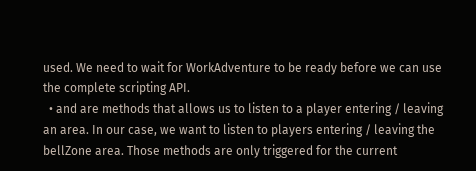used. We need to wait for WorkAdventure to be ready before we can use the complete scripting API.
  • and are methods that allows us to listen to a player entering / leaving an area. In our case, we want to listen to players entering / leaving the bellZone area. Those methods are only triggered for the current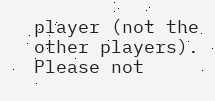player (not the other players). Please not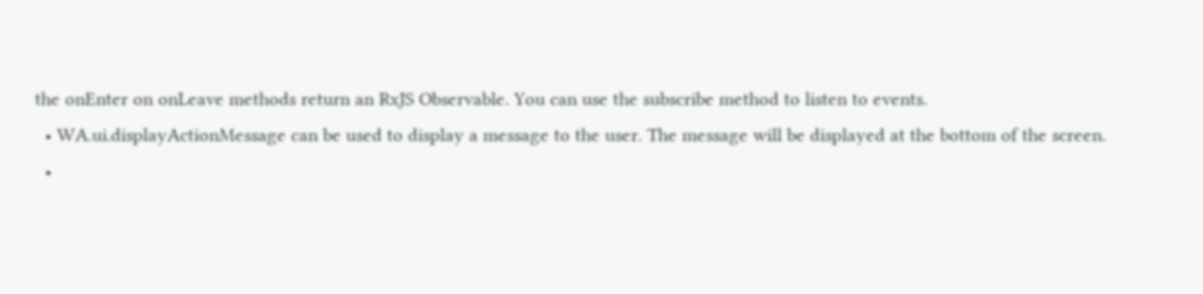the onEnter on onLeave methods return an RxJS Observable. You can use the subscribe method to listen to events.
  • WA.ui.displayActionMessage can be used to display a message to the user. The message will be displayed at the bottom of the screen.
  •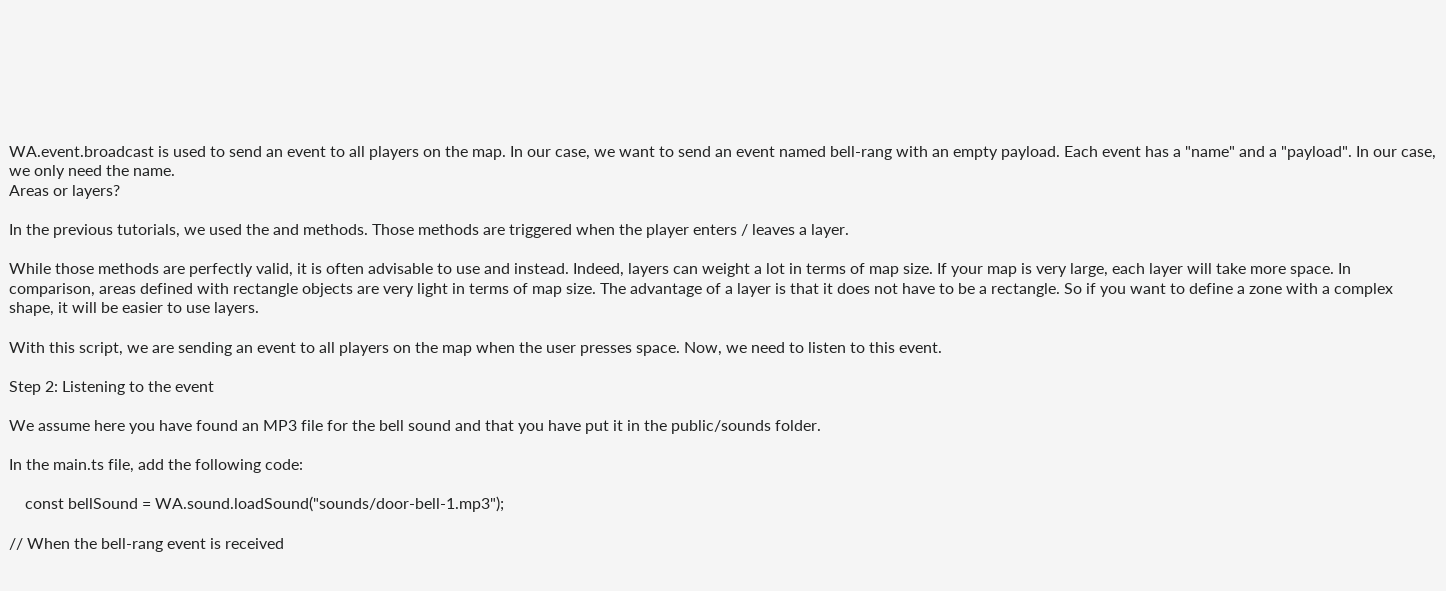WA.event.broadcast is used to send an event to all players on the map. In our case, we want to send an event named bell-rang with an empty payload. Each event has a "name" and a "payload". In our case, we only need the name.
Areas or layers?

In the previous tutorials, we used the and methods. Those methods are triggered when the player enters / leaves a layer.

While those methods are perfectly valid, it is often advisable to use and instead. Indeed, layers can weight a lot in terms of map size. If your map is very large, each layer will take more space. In comparison, areas defined with rectangle objects are very light in terms of map size. The advantage of a layer is that it does not have to be a rectangle. So if you want to define a zone with a complex shape, it will be easier to use layers.

With this script, we are sending an event to all players on the map when the user presses space. Now, we need to listen to this event.

Step 2: Listening to the event

We assume here you have found an MP3 file for the bell sound and that you have put it in the public/sounds folder.

In the main.ts file, add the following code:

    const bellSound = WA.sound.loadSound("sounds/door-bell-1.mp3");

// When the bell-rang event is received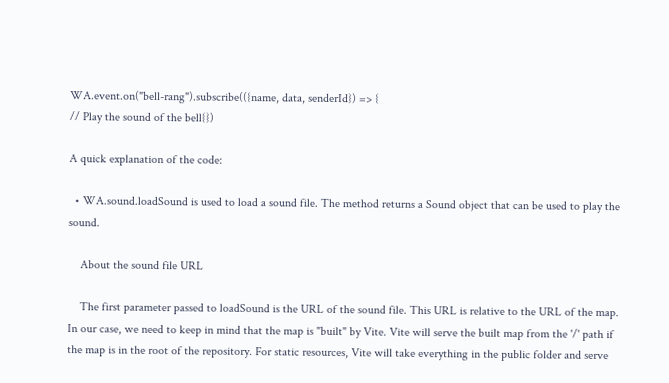WA.event.on("bell-rang").subscribe(({name, data, senderId}) => {
// Play the sound of the bell{})

A quick explanation of the code:

  • WA.sound.loadSound is used to load a sound file. The method returns a Sound object that can be used to play the sound.

    About the sound file URL

    The first parameter passed to loadSound is the URL of the sound file. This URL is relative to the URL of the map. In our case, we need to keep in mind that the map is "built" by Vite. Vite will serve the built map from the '/' path if the map is in the root of the repository. For static resources, Vite will take everything in the public folder and serve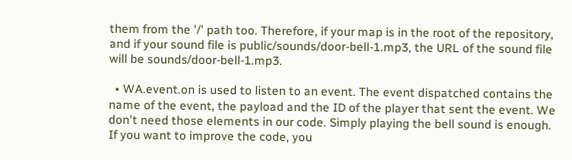them from the '/' path too. Therefore, if your map is in the root of the repository, and if your sound file is public/sounds/door-bell-1.mp3, the URL of the sound file will be sounds/door-bell-1.mp3.

  • WA.event.on is used to listen to an event. The event dispatched contains the name of the event, the payload and the ID of the player that sent the event. We don't need those elements in our code. Simply playing the bell sound is enough. If you want to improve the code, you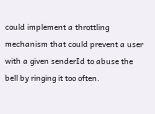could implement a throttling mechanism that could prevent a user with a given senderId to abuse the bell by ringing it too often.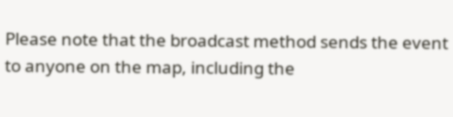Please note that the broadcast method sends the event to anyone on the map, including the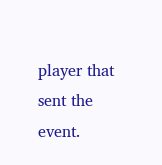player that sent the event.